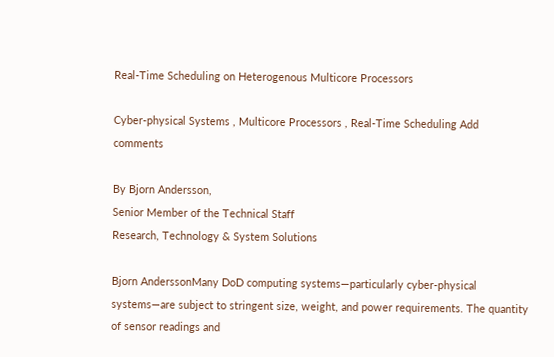Real-Time Scheduling on Heterogenous Multicore Processors

Cyber-physical Systems , Multicore Processors , Real-Time Scheduling Add comments

By Bjorn Andersson,
Senior Member of the Technical Staff
Research, Technology & System Solutions

Bjorn AnderssonMany DoD computing systems—particularly cyber-physical systems—are subject to stringent size, weight, and power requirements. The quantity of sensor readings and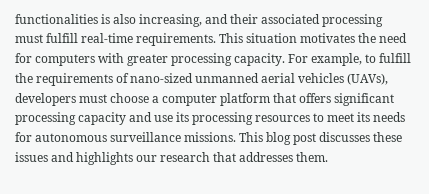functionalities is also increasing, and their associated processing must fulfill real-time requirements. This situation motivates the need for computers with greater processing capacity. For example, to fulfill the requirements of nano-sized unmanned aerial vehicles (UAVs), developers must choose a computer platform that offers significant processing capacity and use its processing resources to meet its needs for autonomous surveillance missions. This blog post discusses these issues and highlights our research that addresses them.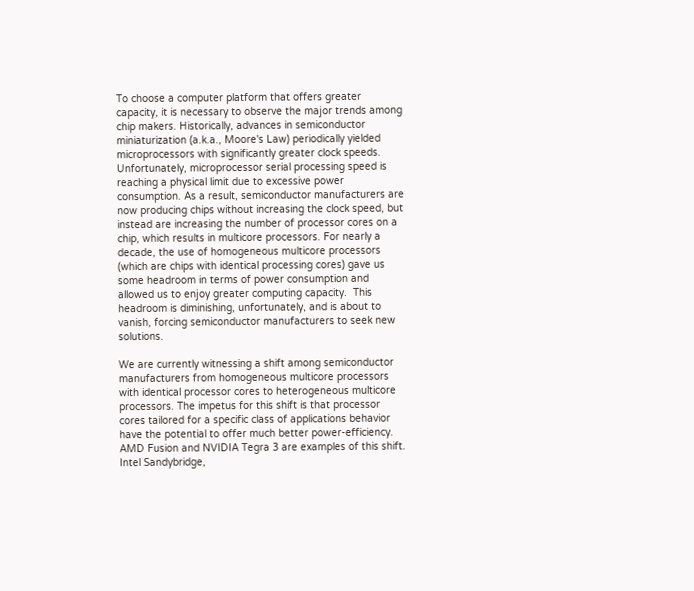To choose a computer platform that offers greater capacity, it is necessary to observe the major trends among chip makers. Historically, advances in semiconductor miniaturization (a.k.a., Moore's Law) periodically yielded microprocessors with significantly greater clock speeds. Unfortunately, microprocessor serial processing speed is reaching a physical limit due to excessive power consumption. As a result, semiconductor manufacturers are now producing chips without increasing the clock speed, but instead are increasing the number of processor cores on a chip, which results in multicore processors. For nearly a decade, the use of homogeneous multicore processors (which are chips with identical processing cores) gave us some headroom in terms of power consumption and allowed us to enjoy greater computing capacity.  This headroom is diminishing, unfortunately, and is about to vanish, forcing semiconductor manufacturers to seek new solutions.

We are currently witnessing a shift among semiconductor manufacturers from homogeneous multicore processors with identical processor cores to heterogeneous multicore processors. The impetus for this shift is that processor cores tailored for a specific class of applications behavior have the potential to offer much better power-efficiency. AMD Fusion and NVIDIA Tegra 3 are examples of this shift. Intel Sandybridge,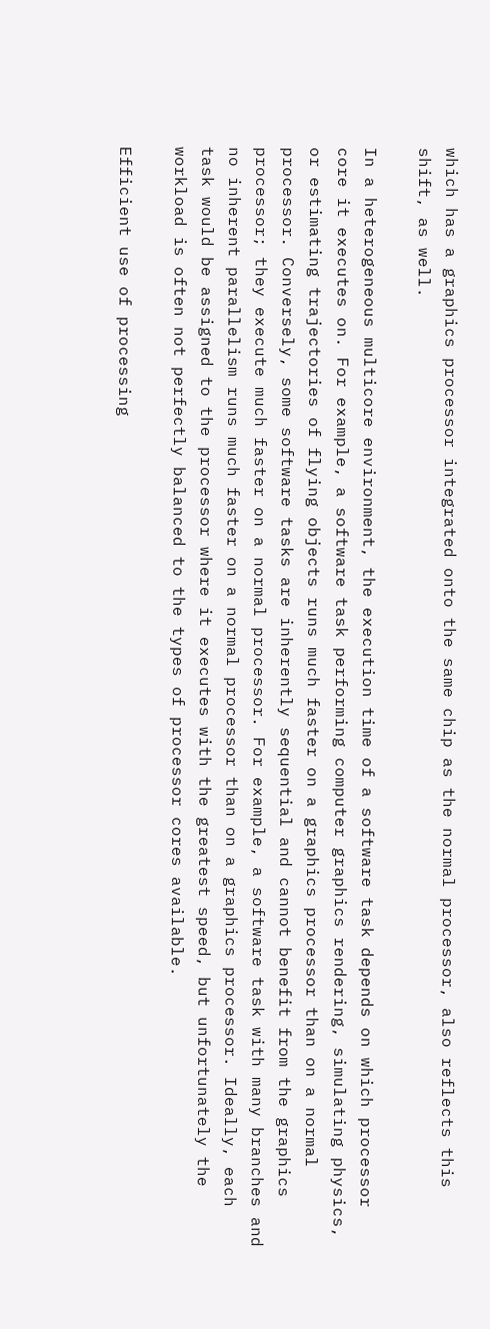which has a graphics processor integrated onto the same chip as the normal processor, also reflects this shift, as well.

In a heterogeneous multicore environment, the execution time of a software task depends on which processor core it executes on. For example, a software task performing computer graphics rendering, simulating physics, or estimating trajectories of flying objects runs much faster on a graphics processor than on a normal processor. Conversely, some software tasks are inherently sequential and cannot benefit from the graphics processor; they execute much faster on a normal processor. For example, a software task with many branches and no inherent parallelism runs much faster on a normal processor than on a graphics processor. Ideally, each task would be assigned to the processor where it executes with the greatest speed, but unfortunately the workload is often not perfectly balanced to the types of processor cores available.

Efficient use of processing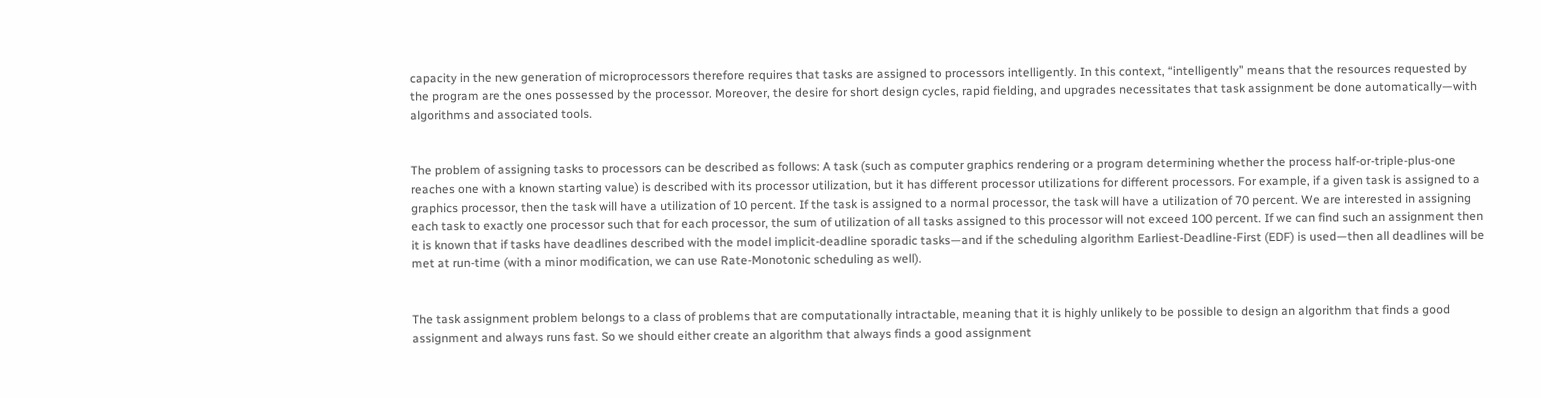capacity in the new generation of microprocessors therefore requires that tasks are assigned to processors intelligently. In this context, “intelligently” means that the resources requested by the program are the ones possessed by the processor. Moreover, the desire for short design cycles, rapid fielding, and upgrades necessitates that task assignment be done automatically—with algorithms and associated tools.


The problem of assigning tasks to processors can be described as follows: A task (such as computer graphics rendering or a program determining whether the process half-or-triple-plus-one reaches one with a known starting value) is described with its processor utilization, but it has different processor utilizations for different processors. For example, if a given task is assigned to a graphics processor, then the task will have a utilization of 10 percent. If the task is assigned to a normal processor, the task will have a utilization of 70 percent. We are interested in assigning each task to exactly one processor such that for each processor, the sum of utilization of all tasks assigned to this processor will not exceed 100 percent. If we can find such an assignment then it is known that if tasks have deadlines described with the model implicit-deadline sporadic tasks—and if the scheduling algorithm Earliest-Deadline-First (EDF) is used—then all deadlines will be met at run-time (with a minor modification, we can use Rate-Monotonic scheduling as well).


The task assignment problem belongs to a class of problems that are computationally intractable, meaning that it is highly unlikely to be possible to design an algorithm that finds a good assignment and always runs fast. So we should either create an algorithm that always finds a good assignment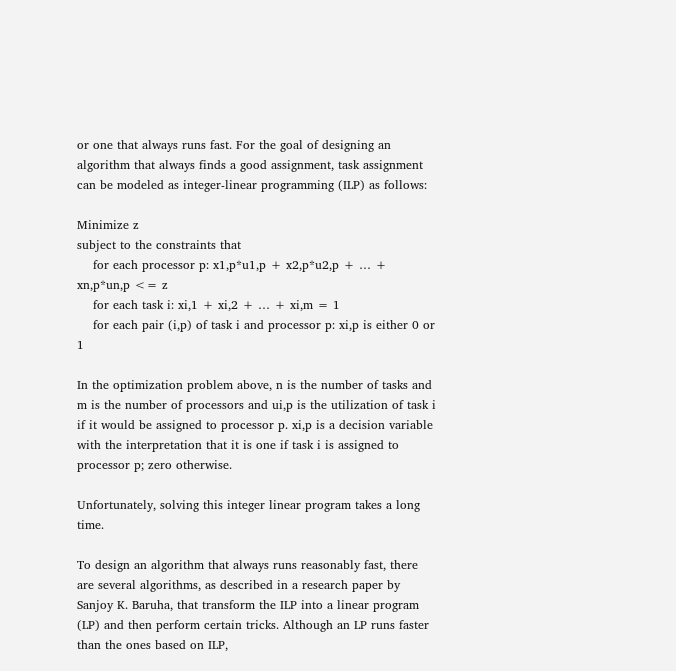or one that always runs fast. For the goal of designing an algorithm that always finds a good assignment, task assignment can be modeled as integer-linear programming (ILP) as follows:

Minimize z
subject to the constraints that
    for each processor p: x1,p*u1,p + x2,p*u2,p + … + xn,p*un,p <= z
    for each task i: xi,1 + xi,2 + … + xi,m = 1
    for each pair (i,p) of task i and processor p: xi,p is either 0 or 1

In the optimization problem above, n is the number of tasks and m is the number of processors and ui,p is the utilization of task i if it would be assigned to processor p. xi,p is a decision variable with the interpretation that it is one if task i is assigned to processor p; zero otherwise.

Unfortunately, solving this integer linear program takes a long time.

To design an algorithm that always runs reasonably fast, there are several algorithms, as described in a research paper by Sanjoy K. Baruha, that transform the ILP into a linear program (LP) and then perform certain tricks. Although an LP runs faster than the ones based on ILP,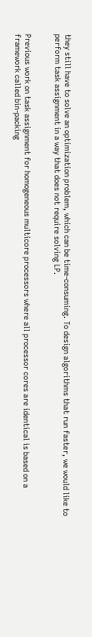they still have to solve an optimization problem, which can be time-consuming. To design algorithms that run faster, we would like to perform task assignment in a way that does not require solving LP.


Previous work on task assignment for homogeneous multicore processors where all processor cores are identical is based on a framework called bin-packing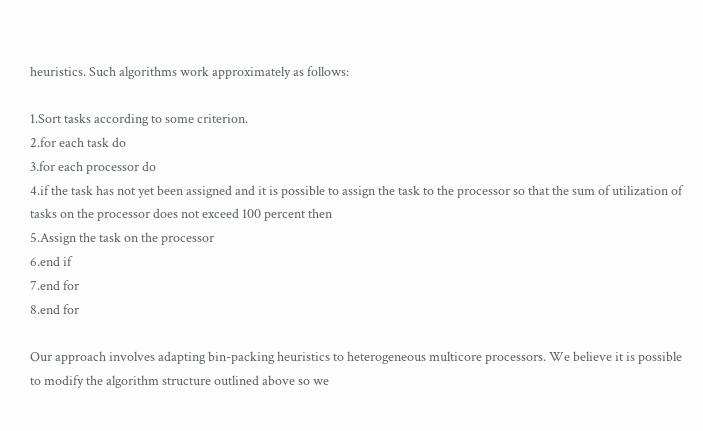heuristics. Such algorithms work approximately as follows:

1.Sort tasks according to some criterion.
2.for each task do
3.for each processor do
4.if the task has not yet been assigned and it is possible to assign the task to the processor so that the sum of utilization of tasks on the processor does not exceed 100 percent then
5.Assign the task on the processor
6.end if
7.end for
8.end for

Our approach involves adapting bin-packing heuristics to heterogeneous multicore processors. We believe it is possible to modify the algorithm structure outlined above so we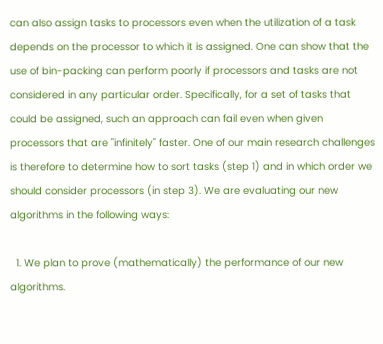can also assign tasks to processors even when the utilization of a task depends on the processor to which it is assigned. One can show that the use of bin-packing can perform poorly if processors and tasks are not considered in any particular order. Specifically, for a set of tasks that could be assigned, such an approach can fail even when given processors that are "infinitely" faster. One of our main research challenges is therefore to determine how to sort tasks (step 1) and in which order we should consider processors (in step 3). We are evaluating our new algorithms in the following ways:

  1. We plan to prove (mathematically) the performance of our new algorithms.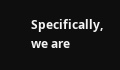Specifically, we are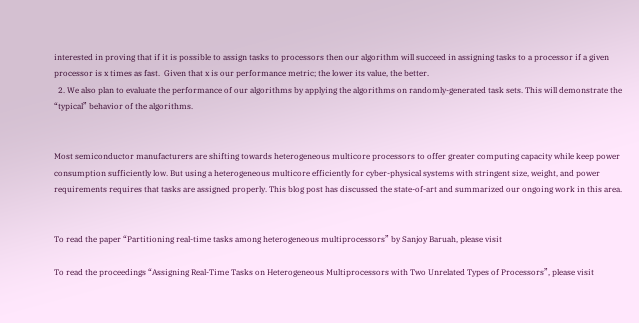interested in proving that if it is possible to assign tasks to processors then our algorithm will succeed in assigning tasks to a processor if a given processor is x times as fast.  Given that x is our performance metric; the lower its value, the better.
  2. We also plan to evaluate the performance of our algorithms by applying the algorithms on randomly-generated task sets. This will demonstrate the “typical” behavior of the algorithms.


Most semiconductor manufacturers are shifting towards heterogeneous multicore processors to offer greater computing capacity while keep power consumption sufficiently low. But using a heterogeneous multicore efficiently for cyber-physical systems with stringent size, weight, and power requirements requires that tasks are assigned properly. This blog post has discussed the state-of-art and summarized our ongoing work in this area.


To read the paper “Partitioning real-time tasks among heterogeneous multiprocessors” by Sanjoy Baruah, please visit

To read the proceedings “Assigning Real-Time Tasks on Heterogeneous Multiprocessors with Two Unrelated Types of Processors”, please visit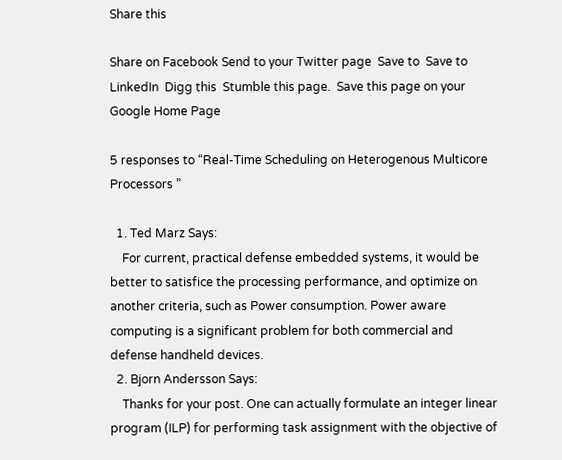Share this

Share on Facebook Send to your Twitter page  Save to  Save to LinkedIn  Digg this  Stumble this page.  Save this page on your Google Home Page

5 responses to “Real-Time Scheduling on Heterogenous Multicore Processors ”

  1. Ted Marz Says:
    For current, practical defense embedded systems, it would be better to satisfice the processing performance, and optimize on another criteria, such as Power consumption. Power aware computing is a significant problem for both commercial and defense handheld devices.
  2. Bjorn Andersson Says:
    Thanks for your post. One can actually formulate an integer linear program (ILP) for performing task assignment with the objective of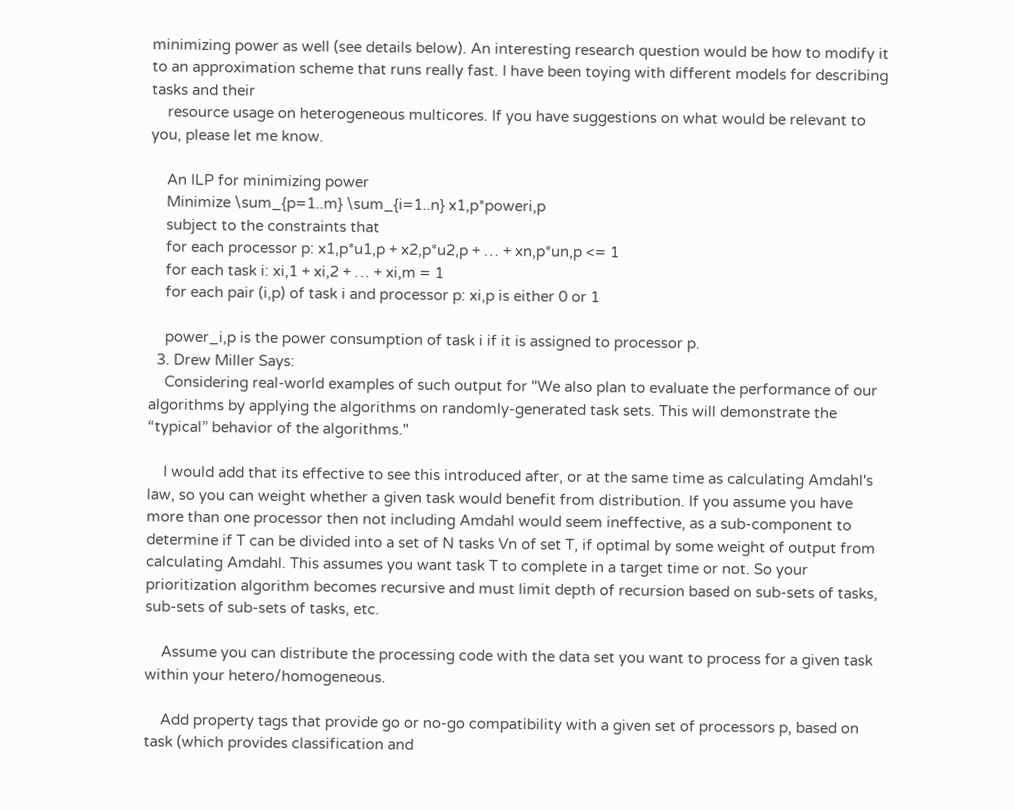minimizing power as well (see details below). An interesting research question would be how to modify it to an approximation scheme that runs really fast. I have been toying with different models for describing tasks and their
    resource usage on heterogeneous multicores. If you have suggestions on what would be relevant to you, please let me know.

    An ILP for minimizing power
    Minimize \sum_{p=1..m} \sum_{i=1..n} x1,p*poweri,p
    subject to the constraints that
    for each processor p: x1,p*u1,p + x2,p*u2,p + … + xn,p*un,p <= 1
    for each task i: xi,1 + xi,2 + … + xi,m = 1
    for each pair (i,p) of task i and processor p: xi,p is either 0 or 1

    power_i,p is the power consumption of task i if it is assigned to processor p.
  3. Drew Miller Says:
    Considering real-world examples of such output for "We also plan to evaluate the performance of our algorithms by applying the algorithms on randomly-generated task sets. This will demonstrate the “typical” behavior of the algorithms."

    I would add that its effective to see this introduced after, or at the same time as calculating Amdahl's law, so you can weight whether a given task would benefit from distribution. If you assume you have more than one processor then not including Amdahl would seem ineffective, as a sub-component to determine if T can be divided into a set of N tasks Vn of set T, if optimal by some weight of output from calculating Amdahl. This assumes you want task T to complete in a target time or not. So your prioritization algorithm becomes recursive and must limit depth of recursion based on sub-sets of tasks, sub-sets of sub-sets of tasks, etc.

    Assume you can distribute the processing code with the data set you want to process for a given task within your hetero/homogeneous.

    Add property tags that provide go or no-go compatibility with a given set of processors p, based on task (which provides classification and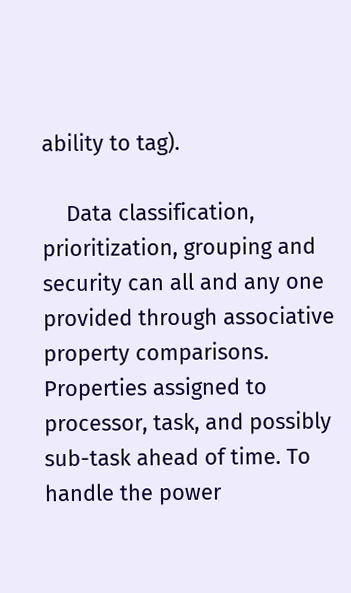ability to tag).

    Data classification, prioritization, grouping and security can all and any one provided through associative property comparisons. Properties assigned to processor, task, and possibly sub-task ahead of time. To handle the power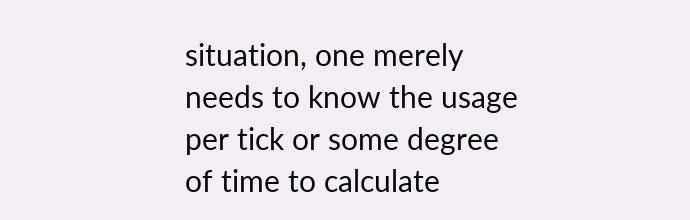situation, one merely needs to know the usage per tick or some degree of time to calculate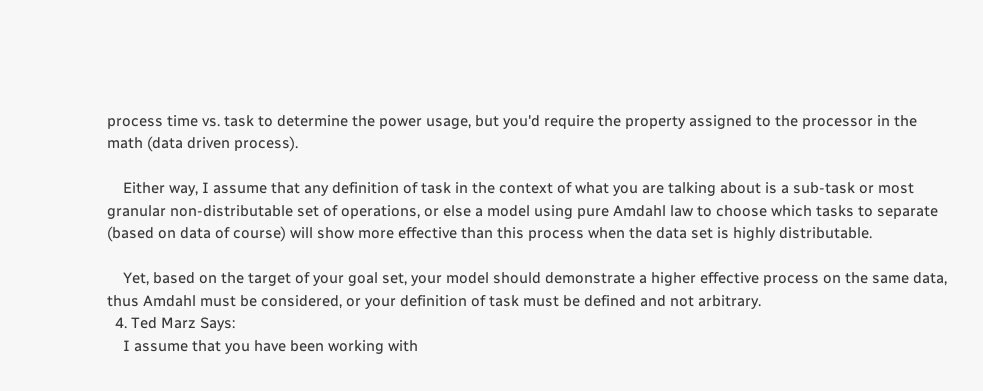process time vs. task to determine the power usage, but you'd require the property assigned to the processor in the math (data driven process).

    Either way, I assume that any definition of task in the context of what you are talking about is a sub-task or most granular non-distributable set of operations, or else a model using pure Amdahl law to choose which tasks to separate (based on data of course) will show more effective than this process when the data set is highly distributable.

    Yet, based on the target of your goal set, your model should demonstrate a higher effective process on the same data, thus Amdahl must be considered, or your definition of task must be defined and not arbitrary.
  4. Ted Marz Says:
    I assume that you have been working with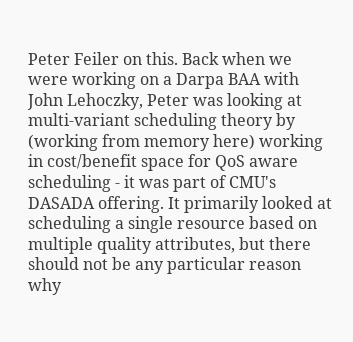Peter Feiler on this. Back when we were working on a Darpa BAA with John Lehoczky, Peter was looking at multi-variant scheduling theory by (working from memory here) working in cost/benefit space for QoS aware scheduling - it was part of CMU's DASADA offering. It primarily looked at scheduling a single resource based on multiple quality attributes, but there should not be any particular reason why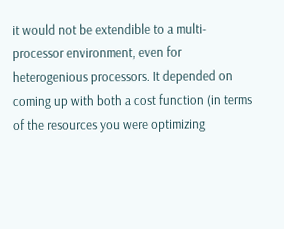it would not be extendible to a multi-processor environment, even for heterogenious processors. It depended on coming up with both a cost function (in terms of the resources you were optimizing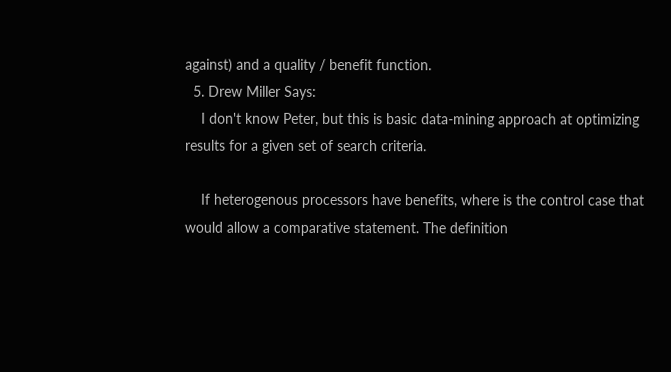against) and a quality / benefit function.
  5. Drew Miller Says:
    I don't know Peter, but this is basic data-mining approach at optimizing results for a given set of search criteria.

    If heterogenous processors have benefits, where is the control case that would allow a comparative statement. The definition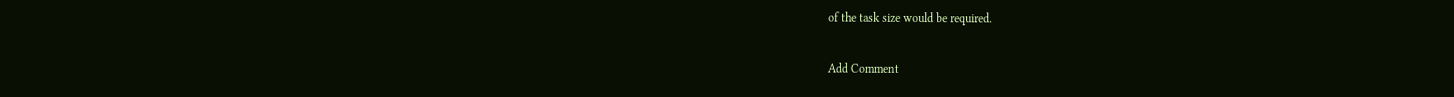of the task size would be required.

Add Comment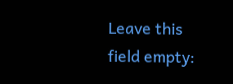Leave this field empty: